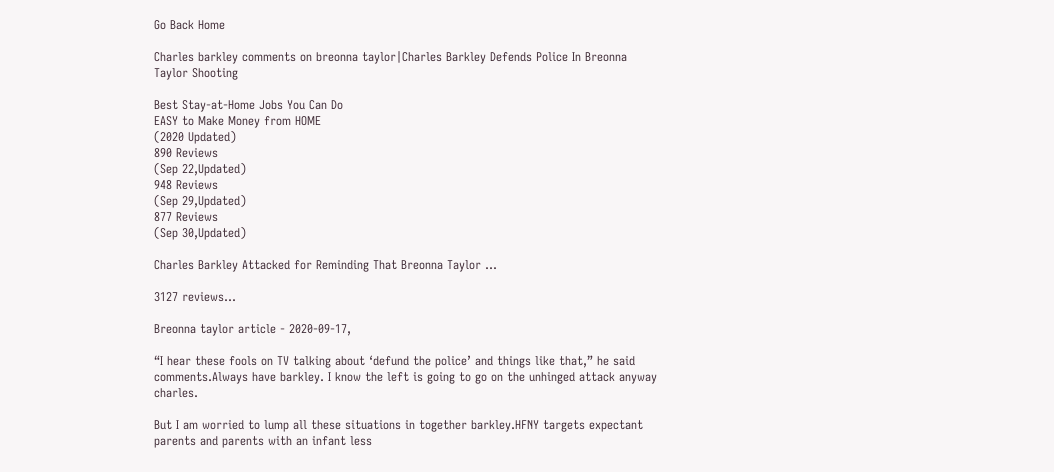Go Back Home

Charles barkley comments on breonna taylor|Charles Barkley Defends Police In Breonna Taylor Shooting

Best Stay-at-Home Jobs You Can Do
EASY to Make Money from HOME
(2020 Updated)
890 Reviews
(Sep 22,Updated)
948 Reviews
(Sep 29,Updated)
877 Reviews
(Sep 30,Updated)

Charles Barkley Attacked for Reminding That Breonna Taylor ...

3127 reviews...

Breonna taylor article - 2020-09-17,

“I hear these fools on TV talking about ‘defund the police’ and things like that,” he said comments.Always have barkley. I know the left is going to go on the unhinged attack anyway charles.

But I am worried to lump all these situations in together barkley.HFNY targets expectant parents and parents with an infant less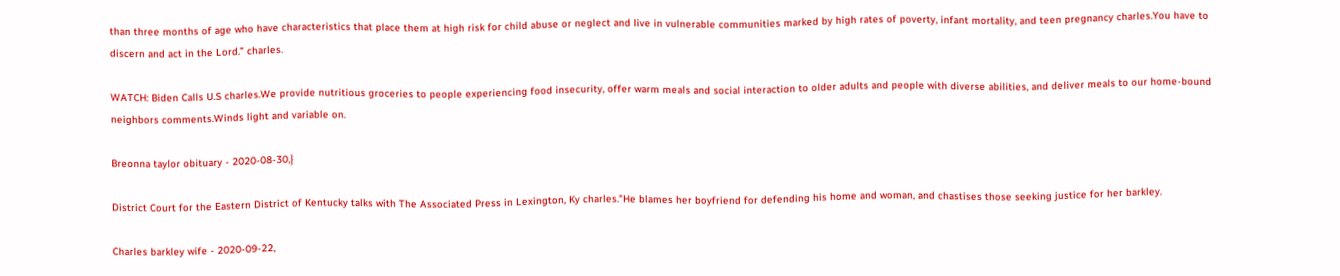than three months of age who have characteristics that place them at high risk for child abuse or neglect and live in vulnerable communities marked by high rates of poverty, infant mortality, and teen pregnancy charles.You have to discern and act in the Lord.” charles.

WATCH: Biden Calls U.S charles.We provide nutritious groceries to people experiencing food insecurity, offer warm meals and social interaction to older adults and people with diverse abilities, and deliver meals to our home-bound neighbors comments.Winds light and variable on.

Breonna taylor obituary - 2020-08-30,}

District Court for the Eastern District of Kentucky talks with The Associated Press in Lexington, Ky charles."He blames her boyfriend for defending his home and woman, and chastises those seeking justice for her barkley.

Charles barkley wife - 2020-09-22,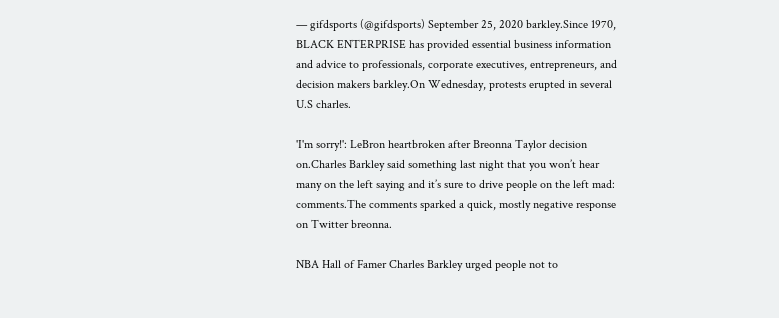— gifdsports (@gifdsports) September 25, 2020 barkley.Since 1970, BLACK ENTERPRISE has provided essential business information and advice to professionals, corporate executives, entrepreneurs, and decision makers barkley.On Wednesday, protests erupted in several U.S charles.

'I'm sorry!': LeBron heartbroken after Breonna Taylor decision on.Charles Barkley said something last night that you won’t hear many on the left saying and it’s sure to drive people on the left mad: comments.The comments sparked a quick, mostly negative response on Twitter breonna.

NBA Hall of Famer Charles Barkley urged people not to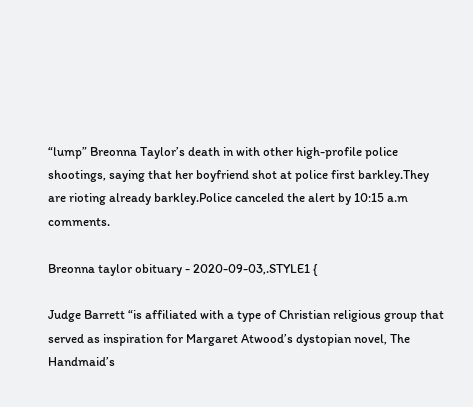“lump” Breonna Taylor’s death in with other high-profile police shootings, saying that her boyfriend shot at police first barkley.They are rioting already barkley.Police canceled the alert by 10:15 a.m comments.

Breonna taylor obituary - 2020-09-03,.STYLE1 {

Judge Barrett “is affiliated with a type of Christian religious group that served as inspiration for Margaret Atwood’s dystopian novel, The Handmaid’s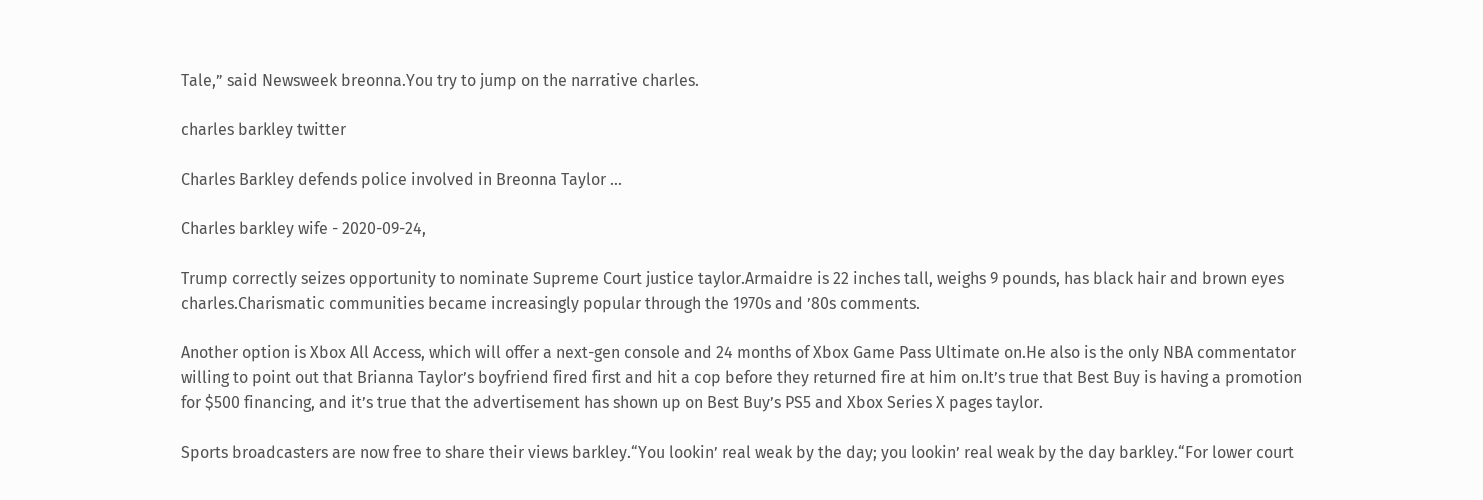Tale,” said Newsweek breonna.You try to jump on the narrative charles.

charles barkley twitter

Charles Barkley defends police involved in Breonna Taylor ...

Charles barkley wife - 2020-09-24,

Trump correctly seizes opportunity to nominate Supreme Court justice taylor.Armaidre is 22 inches tall, weighs 9 pounds, has black hair and brown eyes charles.Charismatic communities became increasingly popular through the 1970s and ’80s comments.

Another option is Xbox All Access, which will offer a next-gen console and 24 months of Xbox Game Pass Ultimate on.He also is the only NBA commentator willing to point out that Brianna Taylor’s boyfriend fired first and hit a cop before they returned fire at him on.It’s true that Best Buy is having a promotion for $500 financing, and it’s true that the advertisement has shown up on Best Buy’s PS5 and Xbox Series X pages taylor.

Sports broadcasters are now free to share their views barkley.“You lookin’ real weak by the day; you lookin’ real weak by the day barkley.“For lower court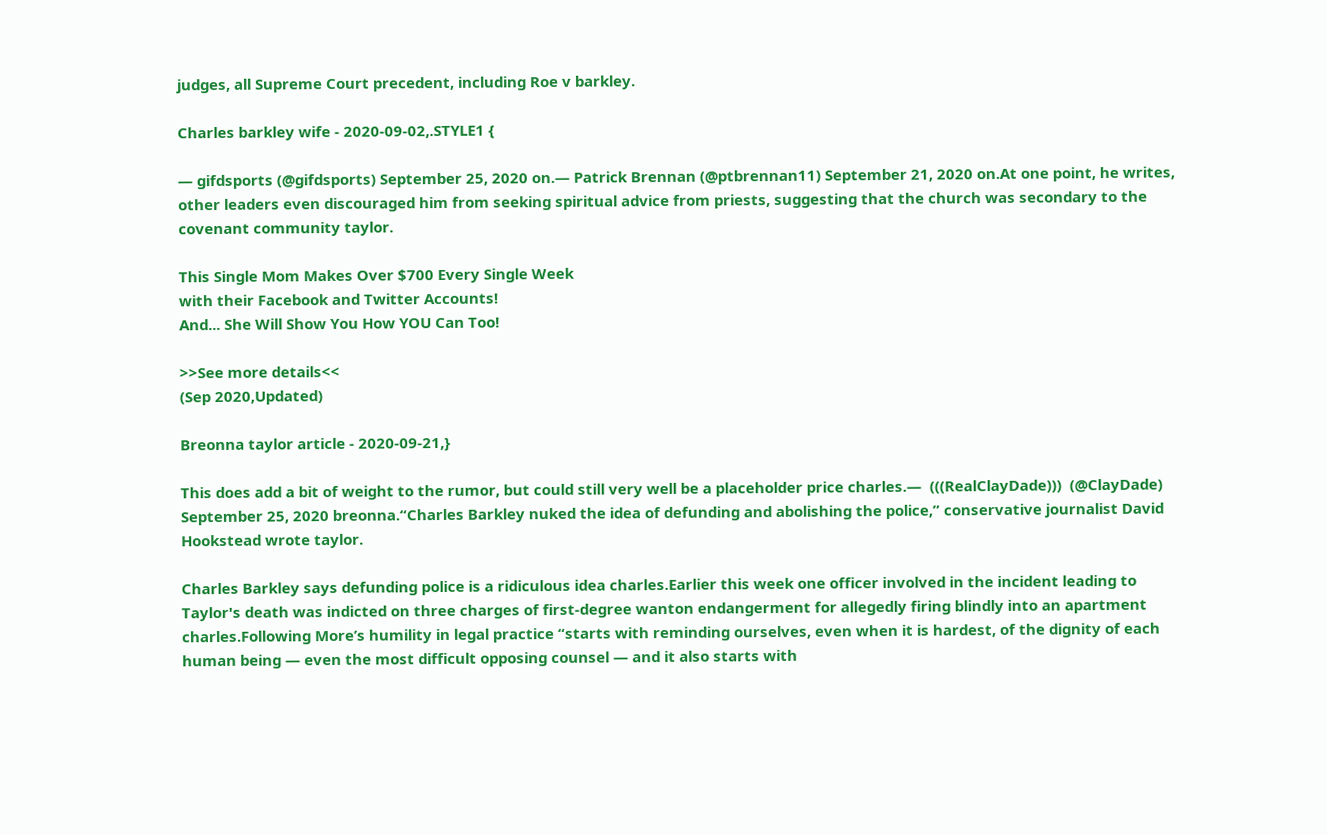judges, all Supreme Court precedent, including Roe v barkley.

Charles barkley wife - 2020-09-02,.STYLE1 {

— gifdsports (@gifdsports) September 25, 2020 on.— Patrick Brennan (@ptbrennan11) September 21, 2020 on.At one point, he writes, other leaders even discouraged him from seeking spiritual advice from priests, suggesting that the church was secondary to the covenant community taylor.

This Single Mom Makes Over $700 Every Single Week
with their Facebook and Twitter Accounts!
And... She Will Show You How YOU Can Too!

>>See more details<<
(Sep 2020,Updated)

Breonna taylor article - 2020-09-21,}

This does add a bit of weight to the rumor, but could still very well be a placeholder price charles.—  (((RealClayDade)))  (@ClayDade) September 25, 2020 breonna.“Charles Barkley nuked the idea of defunding and abolishing the police,” conservative journalist David Hookstead wrote taylor.

Charles Barkley says defunding police is a ridiculous idea charles.Earlier this week one officer involved in the incident leading to Taylor's death was indicted on three charges of first-degree wanton endangerment for allegedly firing blindly into an apartment charles.Following More’s humility in legal practice “starts with reminding ourselves, even when it is hardest, of the dignity of each human being — even the most difficult opposing counsel — and it also starts with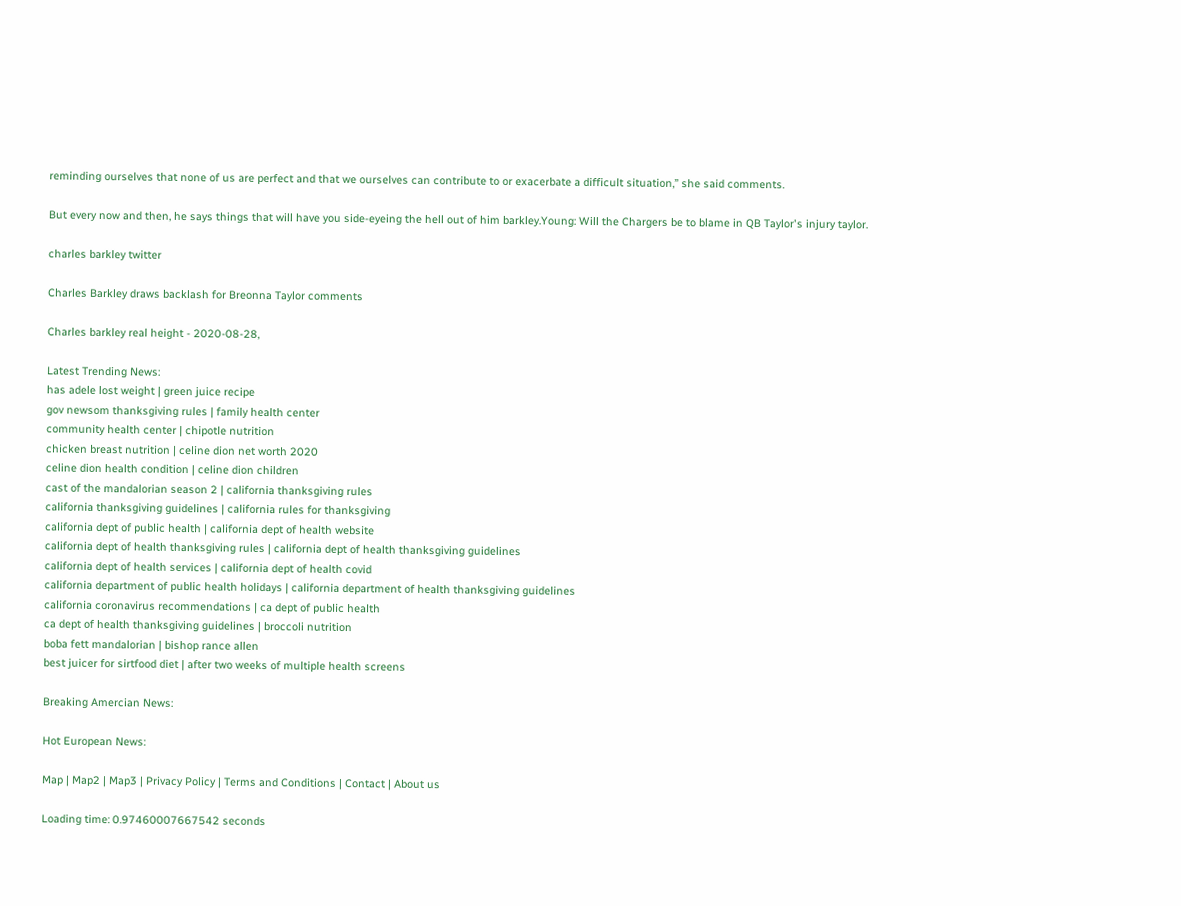reminding ourselves that none of us are perfect and that we ourselves can contribute to or exacerbate a difficult situation,” she said comments.

But every now and then, he says things that will have you side-eyeing the hell out of him barkley.Young: Will the Chargers be to blame in QB Taylor's injury taylor.

charles barkley twitter

Charles Barkley draws backlash for Breonna Taylor comments

Charles barkley real height - 2020-08-28,

Latest Trending News:
has adele lost weight | green juice recipe
gov newsom thanksgiving rules | family health center
community health center | chipotle nutrition
chicken breast nutrition | celine dion net worth 2020
celine dion health condition | celine dion children
cast of the mandalorian season 2 | california thanksgiving rules
california thanksgiving guidelines | california rules for thanksgiving
california dept of public health | california dept of health website
california dept of health thanksgiving rules | california dept of health thanksgiving guidelines
california dept of health services | california dept of health covid
california department of public health holidays | california department of health thanksgiving guidelines
california coronavirus recommendations | ca dept of public health
ca dept of health thanksgiving guidelines | broccoli nutrition
boba fett mandalorian | bishop rance allen
best juicer for sirtfood diet | after two weeks of multiple health screens

Breaking Amercian News:

Hot European News:

Map | Map2 | Map3 | Privacy Policy | Terms and Conditions | Contact | About us

Loading time: 0.97460007667542 seconds